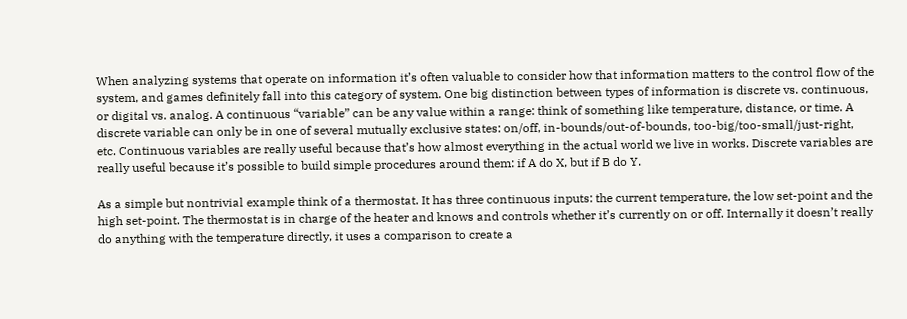When analyzing systems that operate on information it’s often valuable to consider how that information matters to the control flow of the system, and games definitely fall into this category of system. One big distinction between types of information is discrete vs. continuous, or digital vs. analog. A continuous “variable” can be any value within a range: think of something like temperature, distance, or time. A discrete variable can only be in one of several mutually exclusive states: on/off, in-bounds/out-of-bounds, too-big/too-small/just-right, etc. Continuous variables are really useful because that’s how almost everything in the actual world we live in works. Discrete variables are really useful because it’s possible to build simple procedures around them: if A do X, but if B do Y.

As a simple but nontrivial example think of a thermostat. It has three continuous inputs: the current temperature, the low set-point and the high set-point. The thermostat is in charge of the heater and knows and controls whether it’s currently on or off. Internally it doesn’t really do anything with the temperature directly, it uses a comparison to create a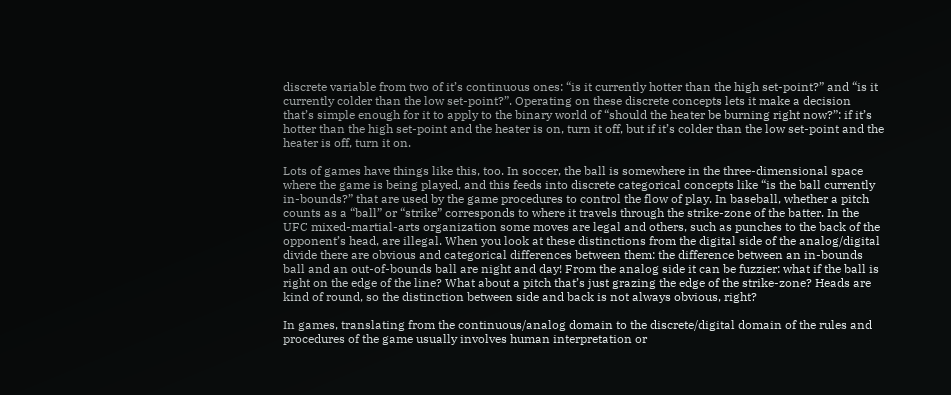discrete variable from two of it’s continuous ones: “is it currently hotter than the high set-point?” and “is it currently colder than the low set-point?”. Operating on these discrete concepts lets it make a decision that’s simple enough for it to apply to the binary world of “should the heater be burning right now?”: if it’s hotter than the high set-point and the heater is on, turn it off, but if it’s colder than the low set-point and the heater is off, turn it on.

Lots of games have things like this, too. In soccer, the ball is somewhere in the three-dimensional space where the game is being played, and this feeds into discrete categorical concepts like “is the ball currently in-bounds?” that are used by the game procedures to control the flow of play. In baseball, whether a pitch counts as a “ball” or “strike” corresponds to where it travels through the strike-zone of the batter. In the UFC mixed-martial-arts organization some moves are legal and others, such as punches to the back of the opponent’s head, are illegal. When you look at these distinctions from the digital side of the analog/digital divide there are obvious and categorical differences between them: the difference between an in-bounds ball and an out-of-bounds ball are night and day! From the analog side it can be fuzzier: what if the ball is right on the edge of the line? What about a pitch that’s just grazing the edge of the strike-zone? Heads are kind of round, so the distinction between side and back is not always obvious, right?

In games, translating from the continuous/analog domain to the discrete/digital domain of the rules and procedures of the game usually involves human interpretation or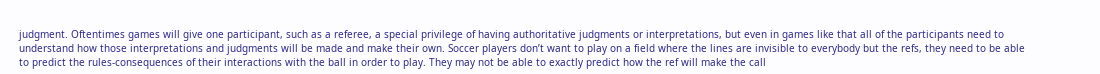judgment. Oftentimes games will give one participant, such as a referee, a special privilege of having authoritative judgments or interpretations, but even in games like that all of the participants need to understand how those interpretations and judgments will be made and make their own. Soccer players don’t want to play on a field where the lines are invisible to everybody but the refs, they need to be able to predict the rules-consequences of their interactions with the ball in order to play. They may not be able to exactly predict how the ref will make the call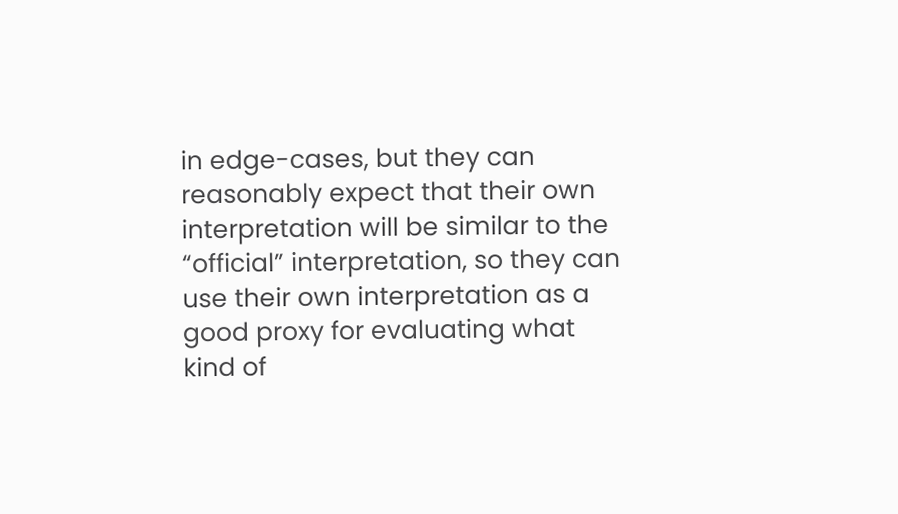in edge-cases, but they can reasonably expect that their own interpretation will be similar to the “official” interpretation, so they can use their own interpretation as a good proxy for evaluating what kind of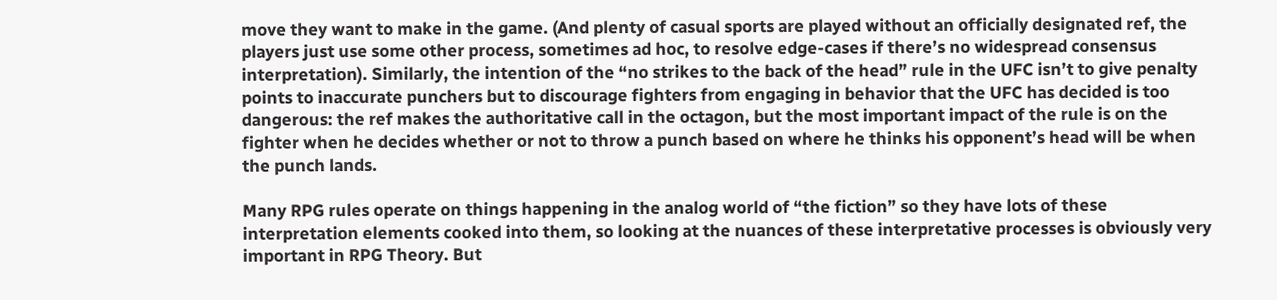move they want to make in the game. (And plenty of casual sports are played without an officially designated ref, the players just use some other process, sometimes ad hoc, to resolve edge-cases if there’s no widespread consensus interpretation). Similarly, the intention of the “no strikes to the back of the head” rule in the UFC isn’t to give penalty points to inaccurate punchers but to discourage fighters from engaging in behavior that the UFC has decided is too dangerous: the ref makes the authoritative call in the octagon, but the most important impact of the rule is on the fighter when he decides whether or not to throw a punch based on where he thinks his opponent’s head will be when the punch lands.

Many RPG rules operate on things happening in the analog world of “the fiction” so they have lots of these interpretation elements cooked into them, so looking at the nuances of these interpretative processes is obviously very important in RPG Theory. But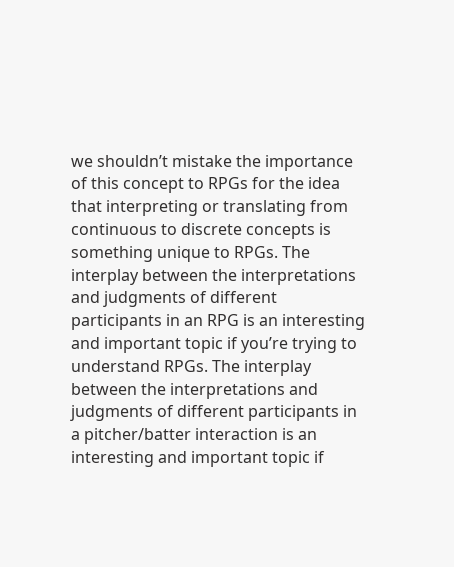we shouldn’t mistake the importance of this concept to RPGs for the idea that interpreting or translating from continuous to discrete concepts is something unique to RPGs. The interplay between the interpretations and judgments of different participants in an RPG is an interesting and important topic if you’re trying to understand RPGs. The interplay between the interpretations and judgments of different participants in a pitcher/batter interaction is an interesting and important topic if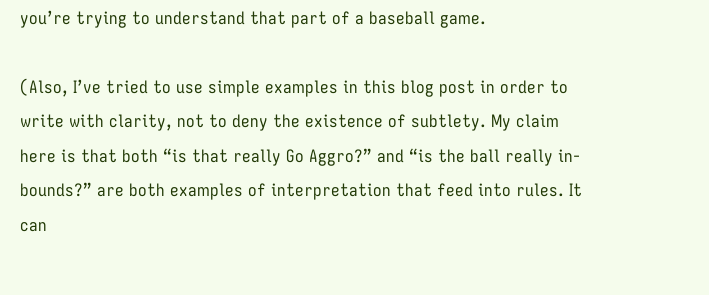you’re trying to understand that part of a baseball game.

(Also, I’ve tried to use simple examples in this blog post in order to write with clarity, not to deny the existence of subtlety. My claim here is that both “is that really Go Aggro?” and “is the ball really in-bounds?” are both examples of interpretation that feed into rules. It can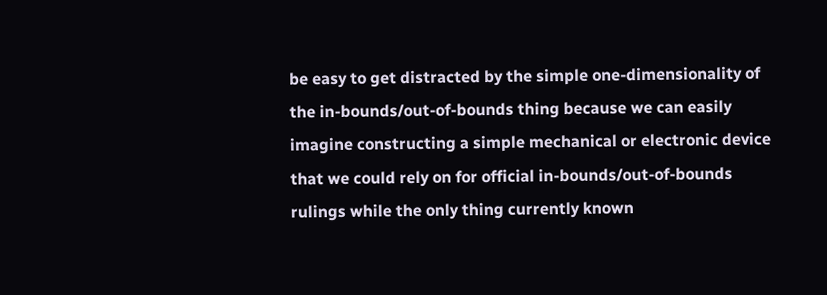be easy to get distracted by the simple one-dimensionality of the in-bounds/out-of-bounds thing because we can easily imagine constructing a simple mechanical or electronic device that we could rely on for official in-bounds/out-of-bounds rulings while the only thing currently known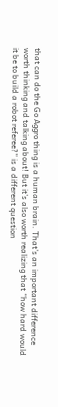that can do the Go Aggro thing is a human brain. That’s an important difference worth thinking and talking about! But it’s also worth realizing that “how hard would it be to build a robot referee?” is a different question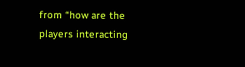from “how are the players interacting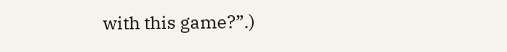with this game?”.)